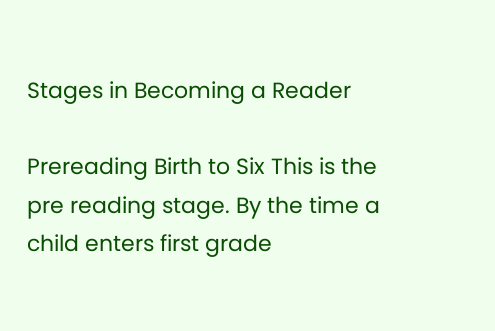Stages in Becoming a Reader

Prereading Birth to Six This is the pre reading stage. By the time a child enters first grade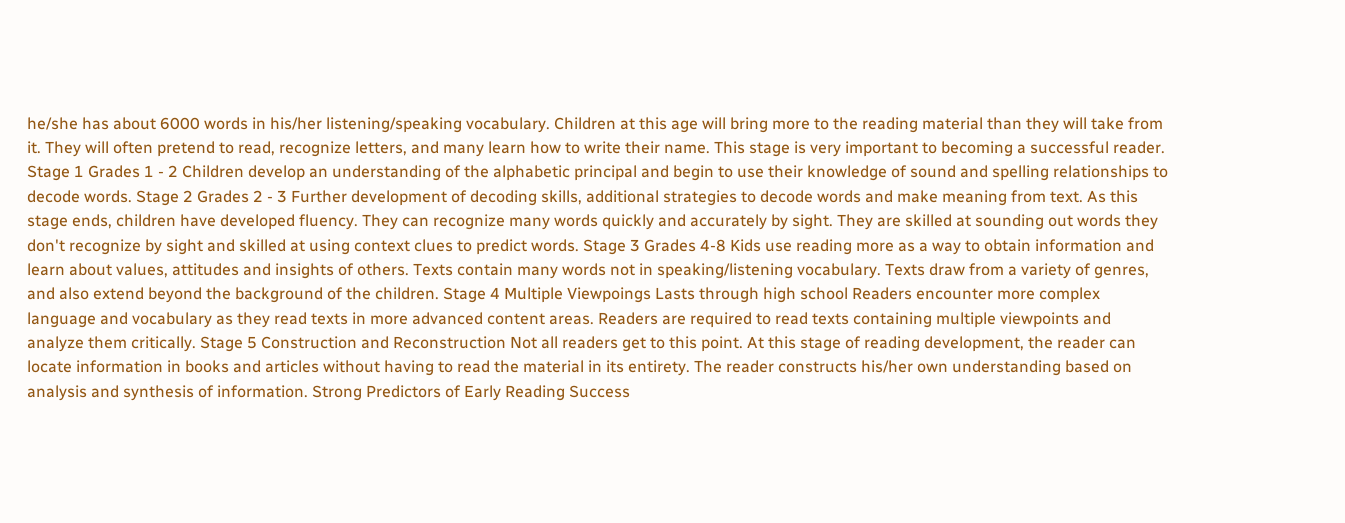he/she has about 6000 words in his/her listening/speaking vocabulary. Children at this age will bring more to the reading material than they will take from it. They will often pretend to read, recognize letters, and many learn how to write their name. This stage is very important to becoming a successful reader. Stage 1 Grades 1 - 2 Children develop an understanding of the alphabetic principal and begin to use their knowledge of sound and spelling relationships to decode words. Stage 2 Grades 2 - 3 Further development of decoding skills, additional strategies to decode words and make meaning from text. As this stage ends, children have developed fluency. They can recognize many words quickly and accurately by sight. They are skilled at sounding out words they don't recognize by sight and skilled at using context clues to predict words. Stage 3 Grades 4-8 Kids use reading more as a way to obtain information and learn about values, attitudes and insights of others. Texts contain many words not in speaking/listening vocabulary. Texts draw from a variety of genres, and also extend beyond the background of the children. Stage 4 Multiple Viewpoings Lasts through high school Readers encounter more complex language and vocabulary as they read texts in more advanced content areas. Readers are required to read texts containing multiple viewpoints and analyze them critically. Stage 5 Construction and Reconstruction Not all readers get to this point. At this stage of reading development, the reader can locate information in books and articles without having to read the material in its entirety. The reader constructs his/her own understanding based on analysis and synthesis of information. Strong Predictors of Early Reading Success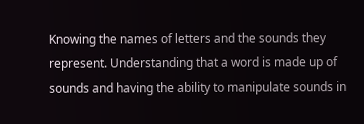Knowing the names of letters and the sounds they represent. Understanding that a word is made up of sounds and having the ability to manipulate sounds in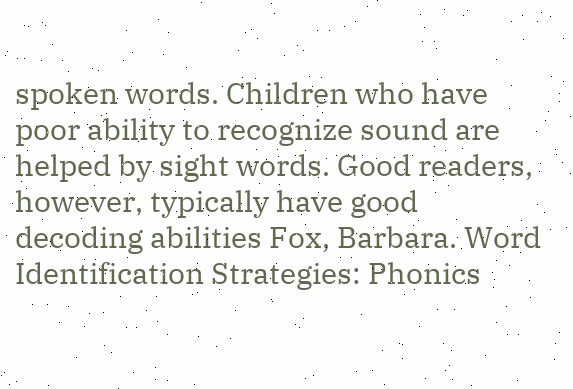spoken words. Children who have poor ability to recognize sound are helped by sight words. Good readers, however, typically have good decoding abilities Fox, Barbara. Word Identification Strategies: Phonics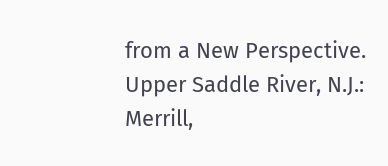from a New Perspective. Upper Saddle River, N.J.: Merrill,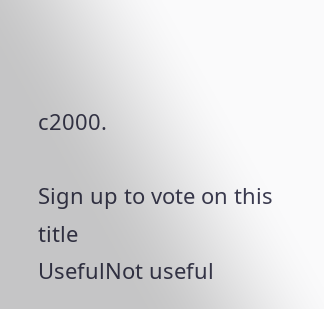c2000.

Sign up to vote on this title
UsefulNot useful